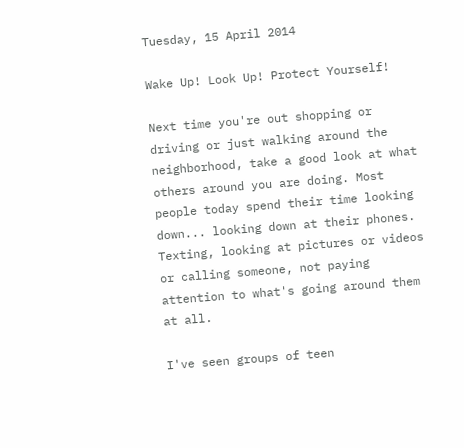Tuesday, 15 April 2014

Wake Up! Look Up! Protect Yourself!

Next time you're out shopping or driving or just walking around the neighborhood, take a good look at what others around you are doing. Most people today spend their time looking down... looking down at their phones. Texting, looking at pictures or videos or calling someone, not paying attention to what's going around them at all.

I've seen groups of teen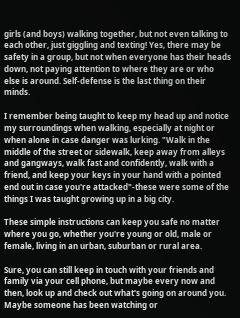girls (and boys) walking together, but not even talking to each other, just giggling and texting! Yes, there may be safety in a group, but not when everyone has their heads down, not paying attention to where they are or who else is around. Self-defense is the last thing on their minds.

I remember being taught to keep my head up and notice my surroundings when walking, especially at night or when alone in case danger was lurking. "Walk in the middle of the street or sidewalk, keep away from alleys and gangways, walk fast and confidently, walk with a friend, and keep your keys in your hand with a pointed end out in case you're attacked"-these were some of the things I was taught growing up in a big city.

These simple instructions can keep you safe no matter where you go, whether you're young or old, male or female, living in an urban, suburban or rural area.

Sure, you can still keep in touch with your friends and family via your cell phone, but maybe every now and then, look up and check out what's going on around you. Maybe someone has been watching or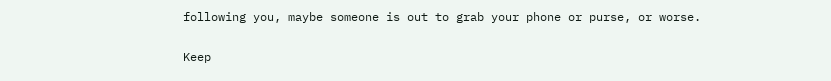following you, maybe someone is out to grab your phone or purse, or worse.

Keep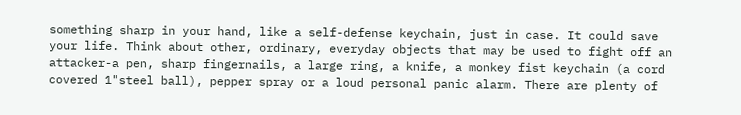something sharp in your hand, like a self-defense keychain, just in case. It could save your life. Think about other, ordinary, everyday objects that may be used to fight off an attacker-a pen, sharp fingernails, a large ring, a knife, a monkey fist keychain (a cord covered 1"steel ball), pepper spray or a loud personal panic alarm. There are plenty of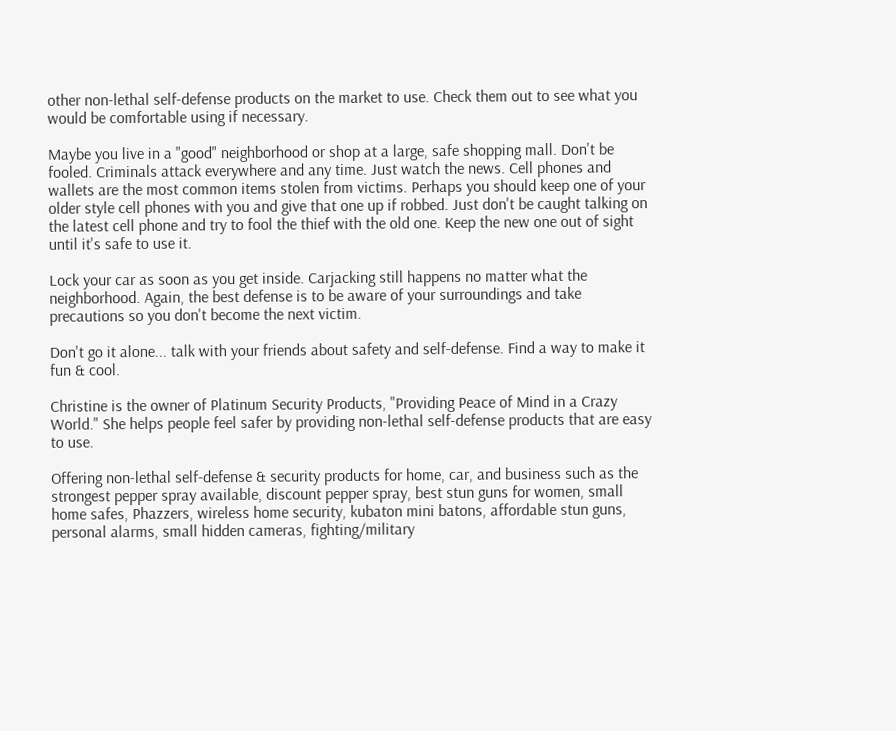other non-lethal self-defense products on the market to use. Check them out to see what you would be comfortable using if necessary.

Maybe you live in a "good" neighborhood or shop at a large, safe shopping mall. Don't be fooled. Criminals attack everywhere and any time. Just watch the news. Cell phones and wallets are the most common items stolen from victims. Perhaps you should keep one of your older style cell phones with you and give that one up if robbed. Just don't be caught talking on the latest cell phone and try to fool the thief with the old one. Keep the new one out of sight until it's safe to use it.

Lock your car as soon as you get inside. Carjacking still happens no matter what the neighborhood. Again, the best defense is to be aware of your surroundings and take precautions so you don't become the next victim.

Don't go it alone... talk with your friends about safety and self-defense. Find a way to make it fun & cool.

Christine is the owner of Platinum Security Products, "Providing Peace of Mind in a Crazy World." She helps people feel safer by providing non-lethal self-defense products that are easy to use.

Offering non-lethal self-defense & security products for home, car, and business such as the strongest pepper spray available, discount pepper spray, best stun guns for women, small home safes, Phazzers, wireless home security, kubaton mini batons, affordable stun guns, personal alarms, small hidden cameras, fighting/military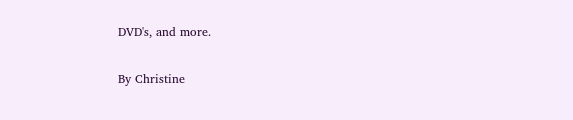DVD's, and more.

By Christine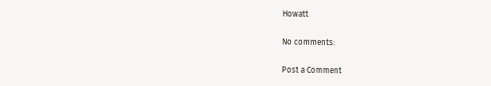Howatt

No comments:

Post a Comment